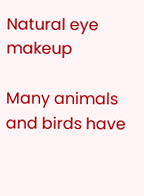Natural eye makeup

Many animals and birds have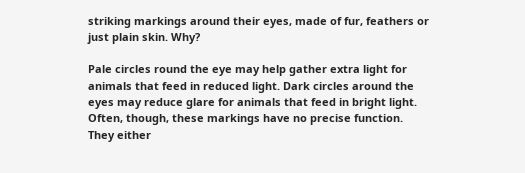striking markings around their eyes, made of fur, feathers or just plain skin. Why?

Pale circles round the eye may help gather extra light for animals that feed in reduced light. Dark circles around the eyes may reduce glare for animals that feed in bright light. Often, though, these markings have no precise function. They either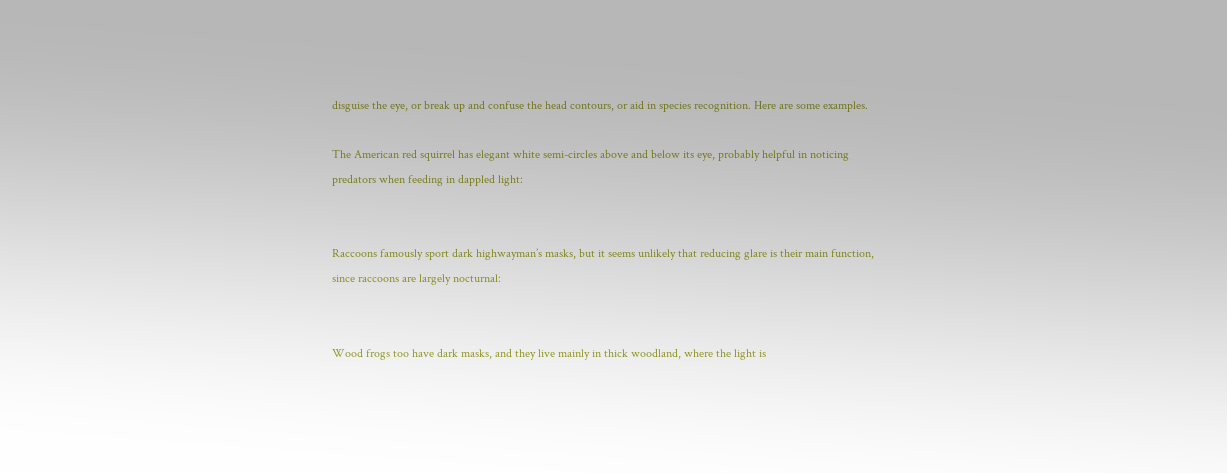disguise the eye, or break up and confuse the head contours, or aid in species recognition. Here are some examples.

The American red squirrel has elegant white semi-circles above and below its eye, probably helpful in noticing predators when feeding in dappled light:


Raccoons famously sport dark highwayman’s masks, but it seems unlikely that reducing glare is their main function, since raccoons are largely nocturnal:


Wood frogs too have dark masks, and they live mainly in thick woodland, where the light is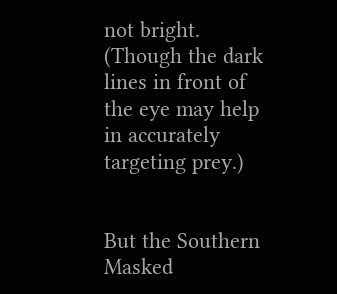not bright. (Though the dark lines in front of the eye may help in accurately targeting prey.)


But the Southern Masked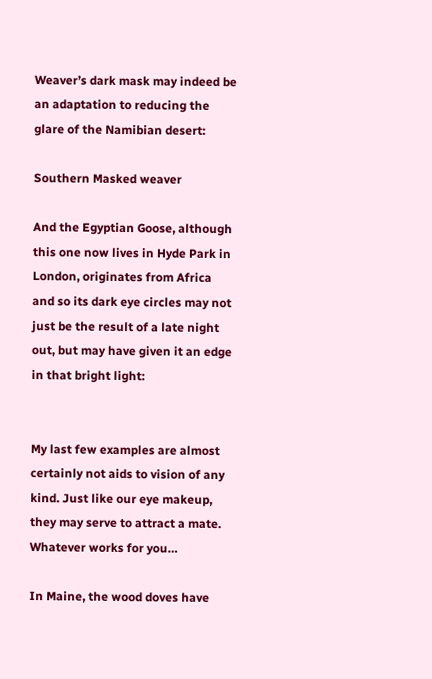Weaver’s dark mask may indeed be an adaptation to reducing the glare of the Namibian desert:

Southern Masked weaver

And the Egyptian Goose, although this one now lives in Hyde Park in London, originates from Africa and so its dark eye circles may not just be the result of a late night out, but may have given it an edge in that bright light:


My last few examples are almost certainly not aids to vision of any kind. Just like our eye makeup, they may serve to attract a mate. Whatever works for you…

In Maine, the wood doves have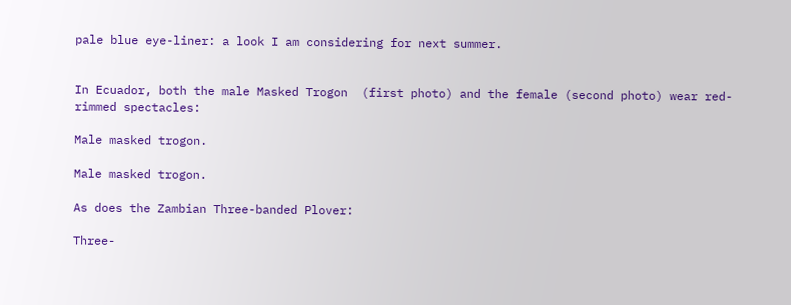pale blue eye-liner: a look I am considering for next summer.


In Ecuador, both the male Masked Trogon  (first photo) and the female (second photo) wear red-rimmed spectacles:

Male masked trogon.

Male masked trogon.

As does the Zambian Three-banded Plover:

Three-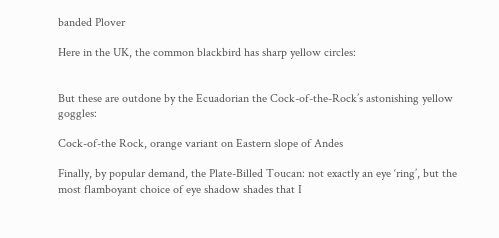banded Plover

Here in the UK, the common blackbird has sharp yellow circles:


But these are outdone by the Ecuadorian the Cock-of-the-Rock’s astonishing yellow goggles:

Cock-of-the Rock, orange variant on Eastern slope of Andes

Finally, by popular demand, the Plate-Billed Toucan: not exactly an eye ‘ring’, but the most flamboyant choice of eye shadow shades that I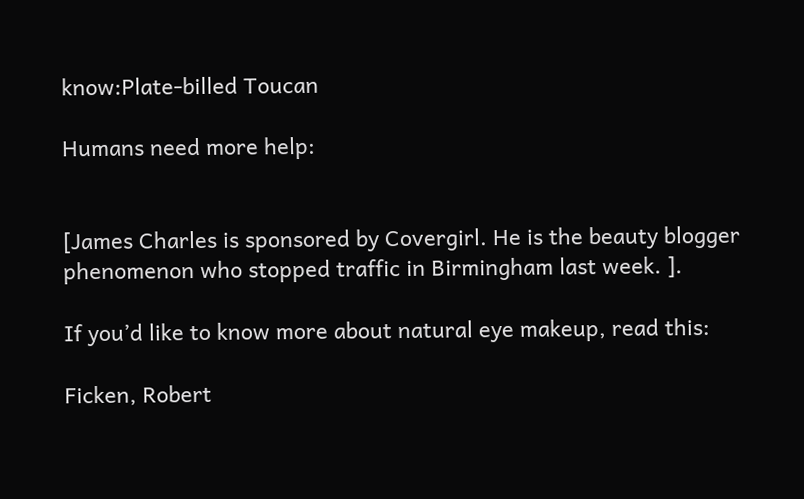know:Plate-billed Toucan

Humans need more help:


[James Charles is sponsored by Covergirl. He is the beauty blogger phenomenon who stopped traffic in Birmingham last week. ].

If you’d like to know more about natural eye makeup, read this:

Ficken, Robert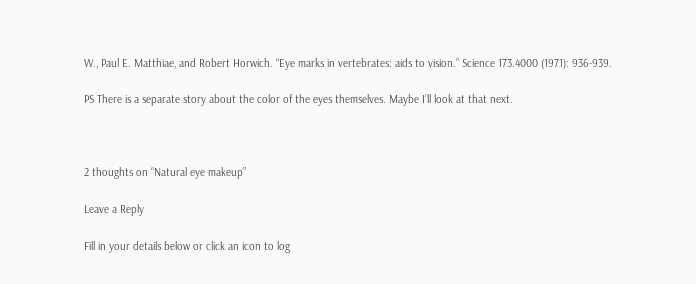W., Paul E. Matthiae, and Robert Horwich. “Eye marks in vertebrates: aids to vision.” Science 173.4000 (1971): 936-939.

PS There is a separate story about the color of the eyes themselves. Maybe I’ll look at that next.



2 thoughts on “Natural eye makeup”

Leave a Reply

Fill in your details below or click an icon to log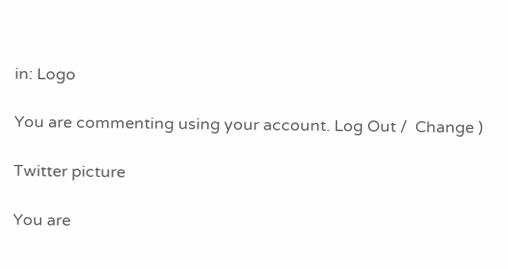in: Logo

You are commenting using your account. Log Out /  Change )

Twitter picture

You are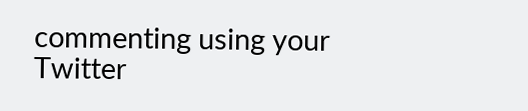commenting using your Twitter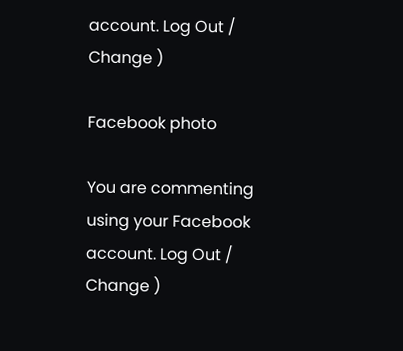account. Log Out /  Change )

Facebook photo

You are commenting using your Facebook account. Log Out /  Change )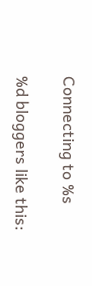Connecting to %s

%d bloggers like this: